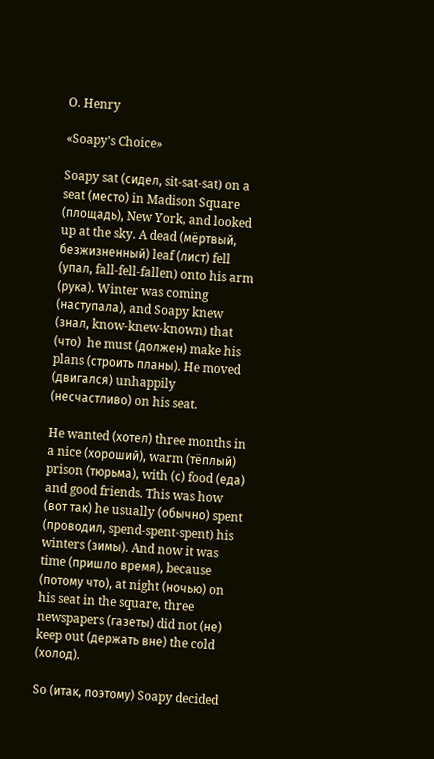O. Henry

«Soapy’s Choice»

Soapy sat (сидел, sit-sat-sat) on a seat (место) in Madison Square (площадь), New York, and looked up at the sky. A dead (мёртвый, безжизненный) leaf (лист) fell (упал, fall-fell-fallen) onto his arm (рука). Winter was coming (наступала), and Soapy knew (знал, know-knew-known) that (что)  he must (должен) make his plans (строить планы). He moved (двигался) unhappily (несчастливо) on his seat.

He wanted (хотел) three months in a nice (хороший), warm (тёплый) prison (тюрьма), with (с) food (еда) and good friends. This was how (вот так) he usually (обычно) spent (проводил, spend-spent-spent) his winters (зимы). And now it was time (пришло время), because (потому что), at night (ночью) on his seat in the square, three newspapers (газеты) did not (не)  keep out (держать вне) the cold (холод).

So (итак, поэтому) Soapy decided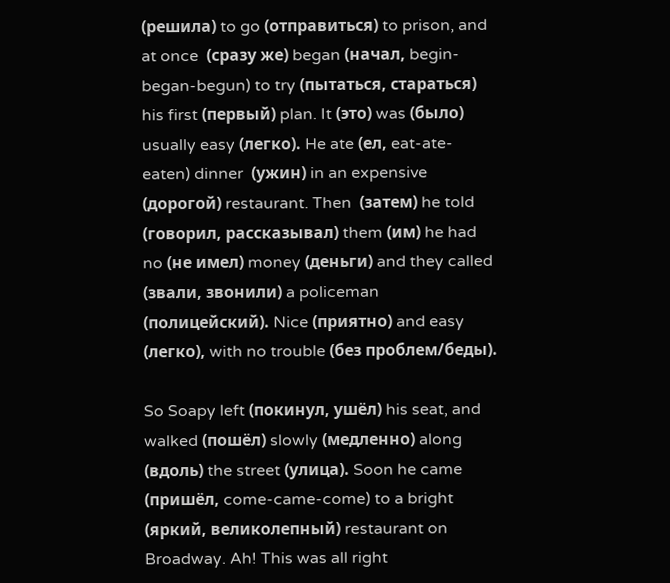(решила) to go (отправиться) to prison, and at once  (сразу же) began (начал, begin-began-begun) to try (пытаться, стараться) his first (первый) plan. It (это) was (было) usually easy (легко). He ate (ел, eat-ate-eaten) dinner  (ужин) in an expensive (дорогой) restaurant. Then  (затем) he told (говорил, рассказывал) them (им) he had no (не имел) money (деньги) and they called (звали, звонили) a policeman (полицейский). Nice (приятно) and easy (легко), with no trouble (без проблем/беды).

So Soapy left (покинул, ушёл) his seat, and walked (пошёл) slowly (медленно) along (вдоль) the street (улица). Soon he came (пришёл, come-came-come) to a bright (яркий, великолепный) restaurant on Broadway. Ah! This was all right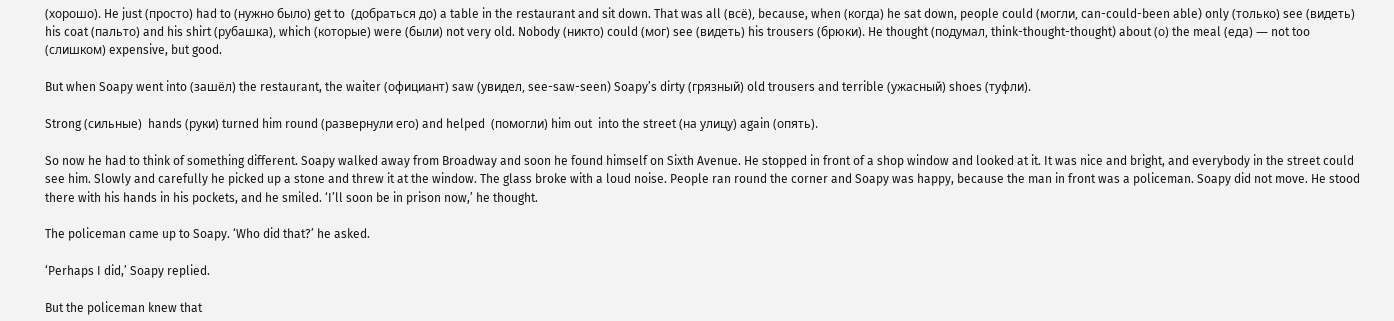(хорошо). He just (просто) had to (нужно было) get to  (добраться до) a table in the restaurant and sit down. That was all (всё), because, when (когда) he sat down, people could (могли, can-could-been able) only (только) see (видеть) his coat (пальто) and his shirt (рубашка), which (которые) were (были) not very old. Nobody (никто) could (мог) see (видеть) his trousers (брюки). He thought (подумал, think-thought-thought) about (о) the meal (еда) — not too  (слишком) expensive, but good.

But when Soapy went into (зашёл) the restaurant, the waiter (официант) saw (увидел, see-saw-seen) Soapy’s dirty (грязный) old trousers and terrible (ужасный) shoes (туфли).

Strong (сильные)  hands (руки) turned him round (развернули его) and helped  (помогли) him out  into the street (на улицу) again (опять).

So now he had to think of something different. Soapy walked away from Broadway and soon he found himself on Sixth Avenue. He stopped in front of a shop window and looked at it. It was nice and bright, and everybody in the street could see him. Slowly and carefully he picked up a stone and threw it at the window. The glass broke with a loud noise. People ran round the corner and Soapy was happy, because the man in front was a policeman. Soapy did not move. He stood there with his hands in his pockets, and he smiled. ‘I’ll soon be in prison now,’ he thought.

The policeman came up to Soapy. ‘Who did that?’ he asked.

‘Perhaps I did,’ Soapy replied.

But the policeman knew that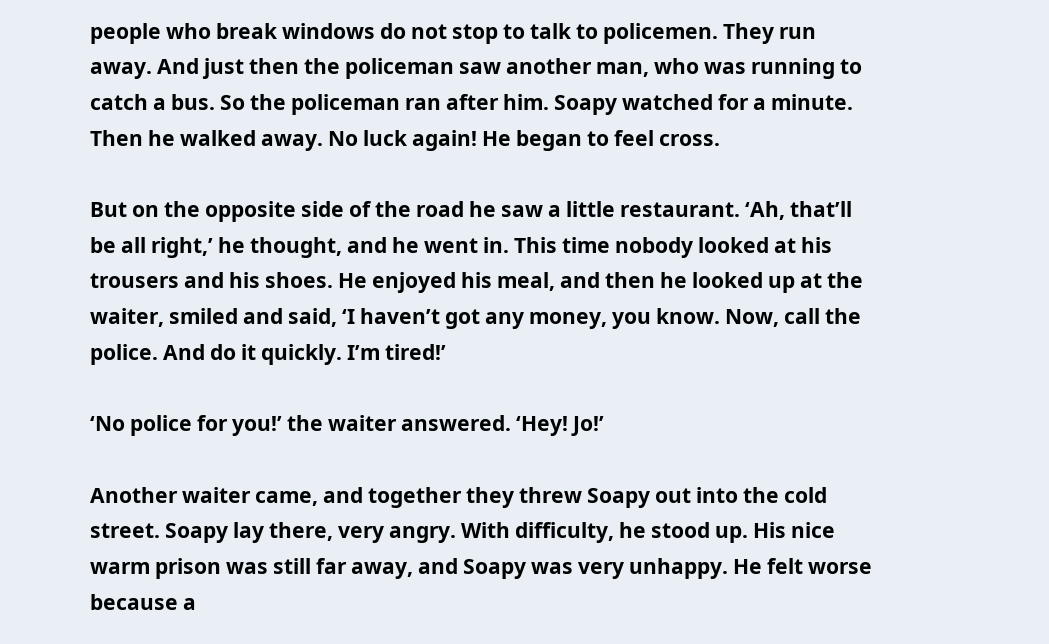people who break windows do not stop to talk to policemen. They run away. And just then the policeman saw another man, who was running to catch a bus. So the policeman ran after him. Soapy watched for a minute. Then he walked away. No luck again! He began to feel cross.

But on the opposite side of the road he saw a little restaurant. ‘Ah, that’ll be all right,’ he thought, and he went in. This time nobody looked at his trousers and his shoes. He enjoyed his meal, and then he looked up at the waiter, smiled and said, ‘I haven’t got any money, you know. Now, call the police. And do it quickly. I’m tired!’

‘No police for you!’ the waiter answered. ‘Hey! Jo!’

Another waiter came, and together they threw Soapy out into the cold street. Soapy lay there, very angry. With difficulty, he stood up. His nice warm prison was still far away, and Soapy was very unhappy. He felt worse because a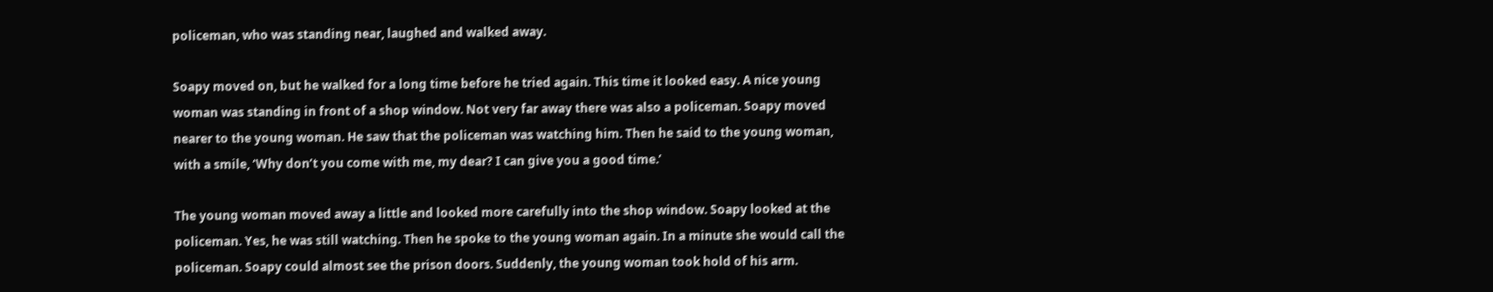policeman, who was standing near, laughed and walked away.

Soapy moved on, but he walked for a long time before he tried again. This time it looked easy. A nice young woman was standing in front of a shop window. Not very far away there was also a policeman. Soapy moved nearer to the young woman. He saw that the policeman was watching him. Then he said to the young woman, with a smile, ‘Why don’t you come with me, my dear? I can give you a good time.’

The young woman moved away a little and looked more carefully into the shop window. Soapy looked at the policeman. Yes, he was still watching. Then he spoke to the young woman again. In a minute she would call the policeman. Soapy could almost see the prison doors. Suddenly, the young woman took hold of his arm.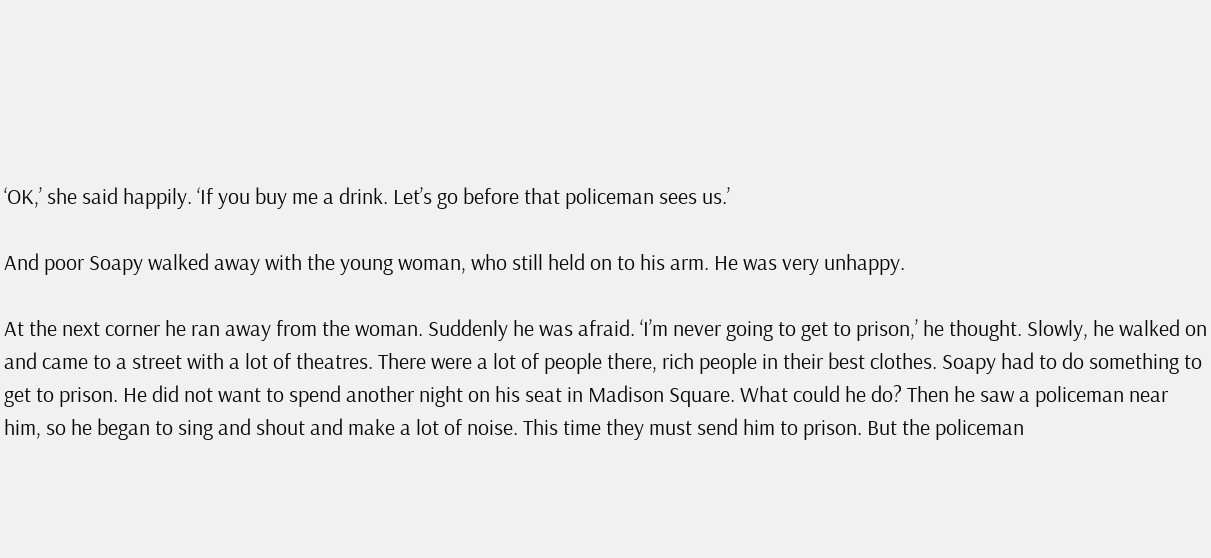‘OK,’ she said happily. ‘If you buy me a drink. Let’s go before that policeman sees us.’

And poor Soapy walked away with the young woman, who still held on to his arm. He was very unhappy.

At the next corner he ran away from the woman. Suddenly he was afraid. ‘I’m never going to get to prison,’ he thought. Slowly, he walked on and came to a street with a lot of theatres. There were a lot of people there, rich people in their best clothes. Soapy had to do something to get to prison. He did not want to spend another night on his seat in Madison Square. What could he do? Then he saw a policeman near him, so he began to sing and shout and make a lot of noise. This time they must send him to prison. But the policeman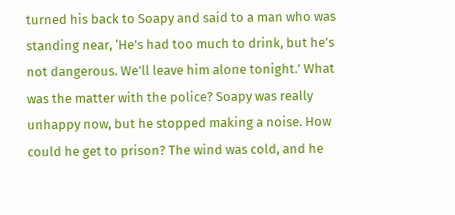turned his back to Soapy and said to a man who was standing near, ‘He’s had too much to drink, but he’s not dangerous. We’ll leave him alone tonight.’ What was the matter with the police? Soapy was really unhappy now, but he stopped making a noise. How could he get to prison? The wind was cold, and he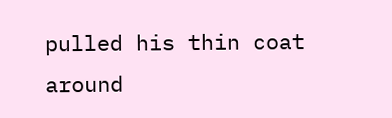pulled his thin coat around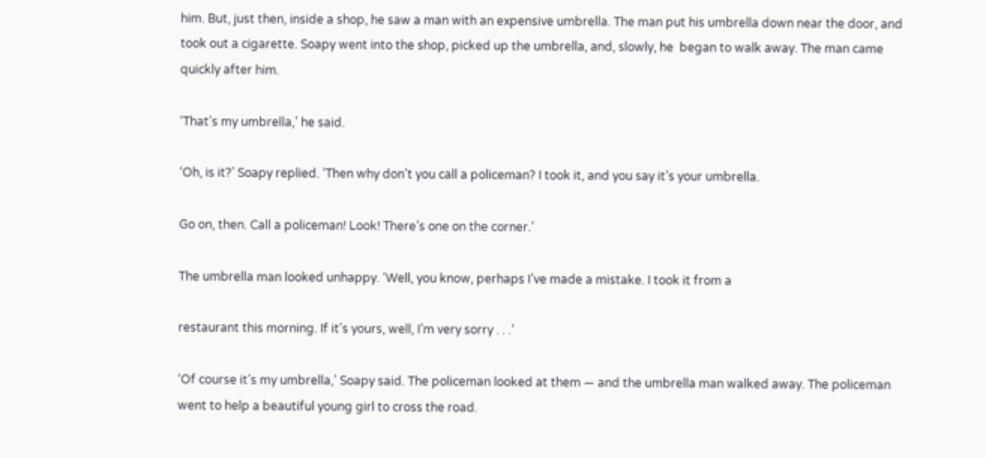him. But, just then, inside a shop, he saw a man with an expensive umbrella. The man put his umbrella down near the door, and took out a cigarette. Soapy went into the shop, picked up the umbrella, and, slowly, he  began to walk away. The man came quickly after him.

‘That’s my umbrella,’ he said.

‘Oh, is it?’ Soapy replied. ‘Then why don’t you call a policeman? I took it, and you say it’s your umbrella.

Go on, then. Call a policeman! Look! There’s one on the corner.’

The umbrella man looked unhappy. ‘Well, you know, perhaps I’ve made a mistake. I took it from a

restaurant this morning. If it’s yours, well, I’m very sorry . . .’

‘Of course it’s my umbrella,’ Soapy said. The policeman looked at them — and the umbrella man walked away. The policeman went to help a beautiful young girl to cross the road.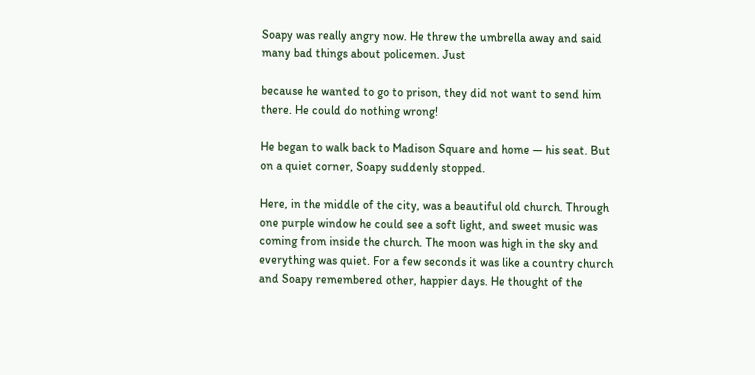Soapy was really angry now. He threw the umbrella away and said many bad things about policemen. Just

because he wanted to go to prison, they did not want to send him there. He could do nothing wrong!

He began to walk back to Madison Square and home — his seat. But on a quiet corner, Soapy suddenly stopped.

Here, in the middle of the city, was a beautiful old church. Through one purple window he could see a soft light, and sweet music was coming from inside the church. The moon was high in the sky and everything was quiet. For a few seconds it was like a country church and Soapy remembered other, happier days. He thought of the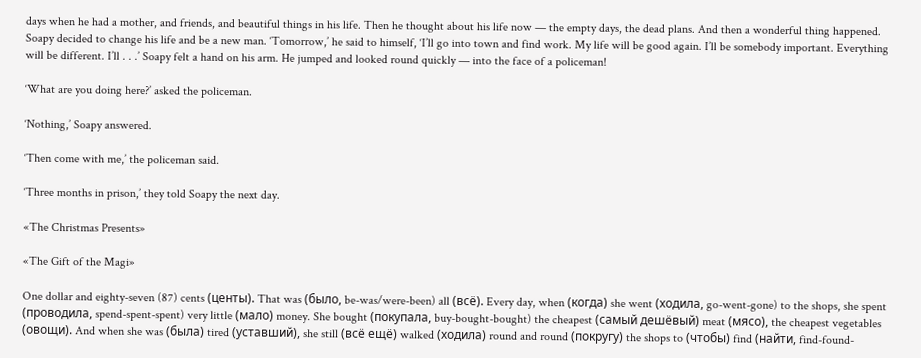days when he had a mother, and friends, and beautiful things in his life. Then he thought about his life now — the empty days, the dead plans. And then a wonderful thing happened. Soapy decided to change his life and be a new man. ‘Tomorrow,’ he said to himself, ‘I’ll go into town and find work. My life will be good again. I’ll be somebody important. Everything will be different. I’ll . . .’ Soapy felt a hand on his arm. He jumped and looked round quickly — into the face of a policeman!

‘What are you doing here?’ asked the policeman.

‘Nothing,’ Soapy answered.

‘Then come with me,’ the policeman said.

‘Three months in prison,’ they told Soapy the next day.

«The Christmas Presents»

«The Gift of the Magi»

One dollar and eighty-seven (87) cents (центы). That was (было, be-was/were-been) all (всё). Every day, when (когда) she went (ходила, go-went-gone) to the shops, she spent (проводила, spend-spent-spent) very little (мало) money. She bought (покупала, buy-bought-bought) the cheapest (самый дешёвый) meat (мясо), the cheapest vegetables (овощи). And when she was (была) tired (уставший), she still (всё ещё) walked (ходила) round and round (покругу) the shops to (чтобы) find (найти, find-found-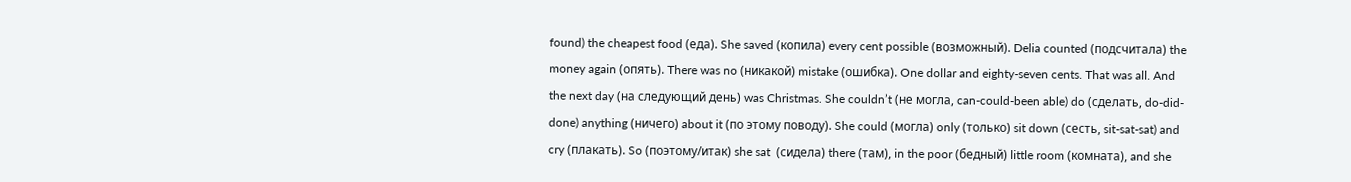found) the cheapest food (еда). She saved (копила) every cent possible (возможный). Delia counted (подсчитала) the money again (опять). There was no (никакой) mistake (ошибка). One dollar and eighty-seven cents. That was all. And the next day (на следующий день) was Christmas. She couldn’t (не могла, can-could-been able) do (сделать, do-did-done) anything (ничего) about it (по этому поводу). She could (могла) only (только) sit down (сесть, sit-sat-sat) and cry (плакать). So (поэтому/итак) she sat  (сидела) there (там), in the poor (бедный) little room (комната), and she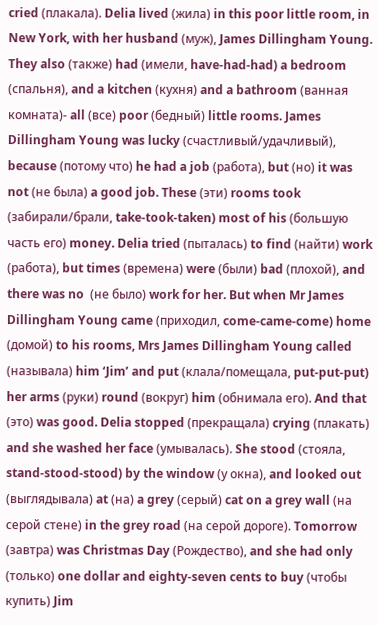cried (плакала). Delia lived (жила) in this poor little room, in New York, with her husband (муж), James Dillingham Young. They also (также) had (имели, have-had-had) a bedroom (спальня), and a kitchen (кухня) and a bathroom (ванная комната)- all (все) poor (бедный) little rooms. James Dillingham Young was lucky (счастливый/удачливый), because (потому что) he had a job (работа), but (но) it was not (не была) a good job. These (эти) rooms took (забирали/брали, take-took-taken) most of his (большую часть его) money. Delia tried (пыталась) to find (найти) work (работа), but times (времена) were (были) bad (плохой), and there was no  (не было) work for her. But when Mr James Dillingham Young came (приходил, come-came-come) home (домой) to his rooms, Mrs James Dillingham Young called (называла) him ‘Jim’ and put (клала/помещала, put-put-put) her arms (руки) round (вокруг) him (обнимала его). And that (это) was good. Delia stopped (прекращала) crying (плакать) and she washed her face (умывалась). She stood (стояла, stand-stood-stood) by the window (у окна), and looked out (выглядывала) at (на) a grey (серый) cat on a grey wall (на серой стене) in the grey road (на серой дороге). Tomorrow (завтра) was Christmas Day (Рождество), and she had only (только) one dollar and eighty-seven cents to buy (чтобы купить) Jim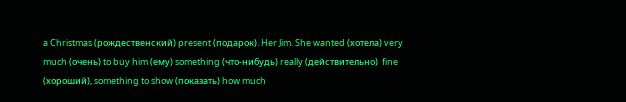a Christmas (рождественский) present (подарок). Her Jim. She wanted (хотела) very much (очень) to buy him (ему) something (что-нибудь) really (действительно)  fine (хороший), something to show (показать) how much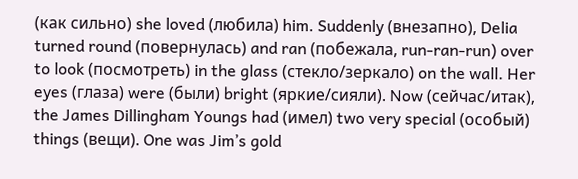(как сильно) she loved (любила) him. Suddenly (внезапно), Delia turned round (повернулась) and ran (побежала, run-ran-run) over to look (посмотреть) in the glass (стекло/зеркало) on the wall. Her eyes (глаза) were (были) bright (яркие/сияли). Now (сейчас/итак), the James Dillingham Youngs had (имел) two very special (особый)  things (вещи). One was Jim’s gold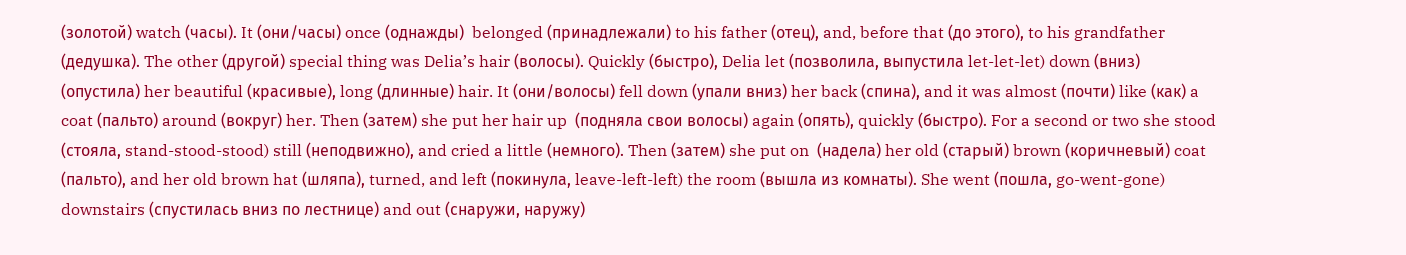(золотой) watch (часы). It (они/часы) once (однажды)  belonged (принадлежали) to his father (отец), and, before that (до этого), to his grandfather (дедушка). The other (другой) special thing was Delia’s hair (волосы). Quickly (быстро), Delia let (позволила, выпустила let-let-let) down (вниз)  (опустила) her beautiful (красивые), long (длинные) hair. It (они/волосы) fell down (упали вниз) her back (спина), and it was almost (почти) like (как) a coat (пальто) around (вокруг) her. Then (затем) she put her hair up  (подняла свои волосы) again (опять), quickly (быстро). For a second or two she stood (стояла, stand-stood-stood) still (неподвижно), and cried a little (немного). Then (затем) she put on  (надела) her old (старый) brown (коричневый) coat (пальто), and her old brown hat (шляпа), turned, and left (покинула, leave-left-left) the room (вышла из комнаты). She went (пошла, go-went-gone) downstairs (спустилась вниз по лестнице) and out (снаружи, наружу)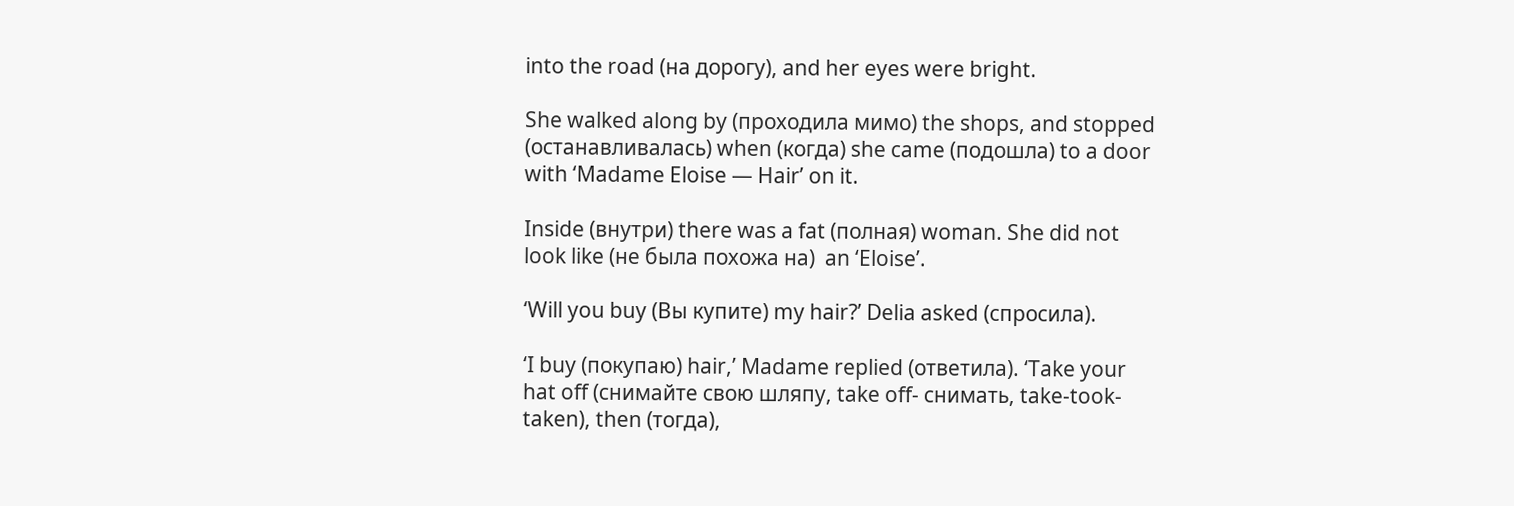into the road (на дорогу), and her eyes were bright.

She walked along by (проходила мимо) the shops, and stopped (останавливалась) when (когда) she came (подошла) to a door with ‘Madame Eloise — Hair’ on it.

Inside (внутри) there was a fat (полная) woman. She did not look like (не была похожа на)  an ‘Eloise’.

‘Will you buy (Вы купите) my hair?’ Delia asked (спросила).

‘I buy (покупаю) hair,’ Madame replied (ответила). ‘Take your hat off (снимайте свою шляпу, take off- снимать, take-took-taken), then (тогда),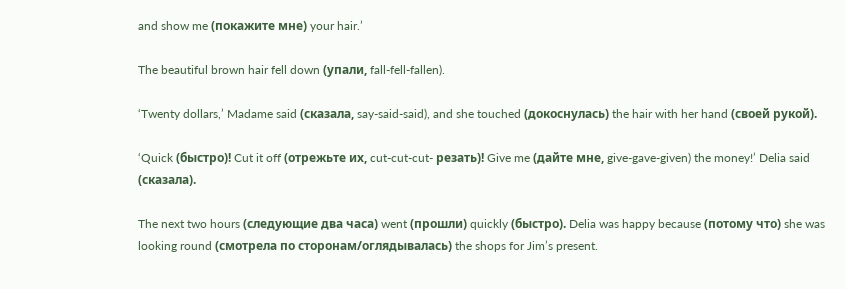and show me (покажите мне) your hair.’

The beautiful brown hair fell down (упали, fall-fell-fallen).

‘Twenty dollars,’ Madame said (сказала, say-said-said), and she touched (докоснулась) the hair with her hand (своей рукой).

‘Quick (быстро)! Cut it off (отрежьте их, cut-cut-cut- резать)! Give me (дайте мне, give-gave-given) the money!’ Delia said (сказала).

The next two hours (следующие два часа) went (прошли) quickly (быстро). Delia was happy because (потому что) she was looking round (смотрела по сторонам/оглядывалась) the shops for Jim’s present.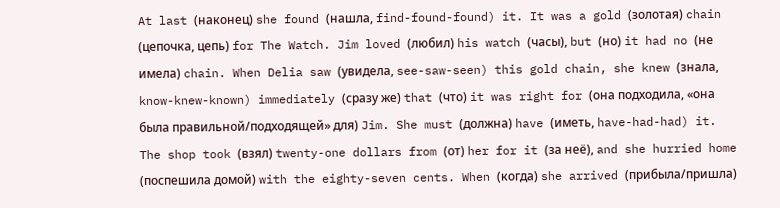At last (наконец) she found (нашла, find-found-found) it. It was a gold (золотая) chain (цепочка, цепь) for The Watch. Jim loved (любил) his watch (часы), but (но) it had no (не имела) chain. When Delia saw (увидела, see-saw-seen) this gold chain, she knew (знала, know-knew-known) immediately (сразу же) that (что) it was right for (она подходила, «она была правильной/подходящей» для) Jim. She must (должна) have (иметь, have-had-had) it. The shop took (взял) twenty-one dollars from (от) her for it (за неё), and she hurried home (поспешила домой) with the eighty-seven cents. When (когда) she arrived (прибыла/пришла)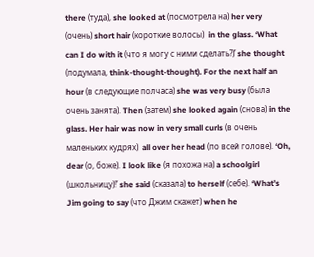there (туда), she looked at (посмотрела на) her very  (очень) short hair (короткие волосы)  in the glass. ‘What can I do with it (что я могу с ними сделать?)’ she thought (подумала, think-thought-thought). For the next half an hour (в следующие полчаса) she was very busy (была очень занята). Then (затем) she looked again (снова) in the glass. Her hair was now in very small curls (в очень маленьких кудрях)  all over her head (по всей голове). ‘Oh, dear (о, боже). I look like (я похожа на) a schoolgirl (школьницу)!’ she said (сказала) to herself (себе). ‘What’s Jim going to say (что Джим скажет) when he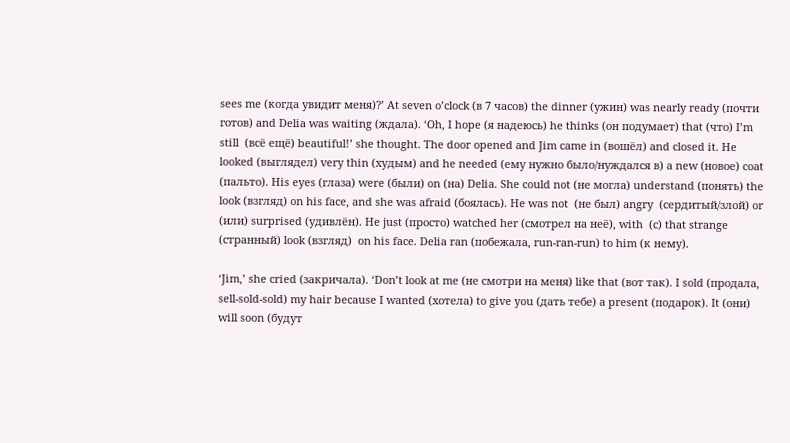sees me (когда увидит меня)?’ At seven o’clock (в 7 часов) the dinner (ужин) was nearly ready (почти готов) and Delia was waiting (ждала). ‘Oh, I hope (я надеюсь) he thinks (он подумает) that (что) I’m still  (всё ещё) beautiful!’ she thought. The door opened and Jim came in (вошёл) and closed it. He looked (выглядел) very thin (худым) and he needed (ему нужно было/нуждался в) a new (новое) coat (пальто). His eyes (глаза) were (были) on (на) Delia. She could not (не могла) understand (понять) the look (взгляд) on his face, and she was afraid (боялась). He was not  (не был) angry  (сердитый/злой) or (или) surprised (удивлён). He just (просто) watched her (смотрел на неё), with  (с) that strange (странный) look (взгляд)  on his face. Delia ran (побежала, run-ran-run) to him (к нему).

‘Jim,’ she cried (закричала). ‘Don’t look at me (не смотри на меня) like that (вот так). I sold (продала, sell-sold-sold) my hair because I wanted (хотела) to give you (дать тебе) a present (подарок). It (они) will soon (будут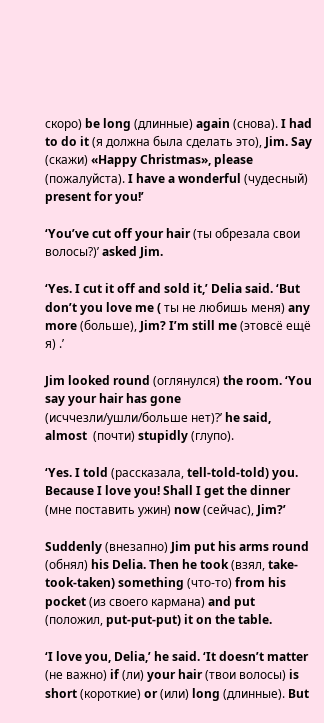скоро) be long (длинные) again (снова). I had to do it (я должна была сделать это), Jim. Say (скажи) «Happy Christmas», please (пожалуйста). I have a wonderful (чудесный) present for you!’

‘You’ve cut off your hair (ты обрезала свои волосы?)’ asked Jim.

‘Yes. I cut it off and sold it,’ Delia said. ‘But don’t you love me ( ты не любишь меня) any more (больше), Jim? I’m still me (этовсё ещё я) .’

Jim looked round (оглянулся) the room. ‘You say your hair has gone (исччезли/ушли/больше нет)?’ he said, almost  (почти) stupidly (глупо).

‘Yes. I told (рассказала, tell-told-told) you. Because I love you! Shall I get the dinner (мне поставить ужин) now (сейчас), Jim?’

Suddenly (внезапно) Jim put his arms round (обнял) his Delia. Then he took (взял, take-took-taken) something (что-то) from his pocket (из своего кармана) and put (положил, put-put-put) it on the table.

‘I love you, Delia,’ he said. ‘It doesn’t matter (не важно) if (ли) your hair (твои волосы) is short (короткие) or (или) long (длинные). But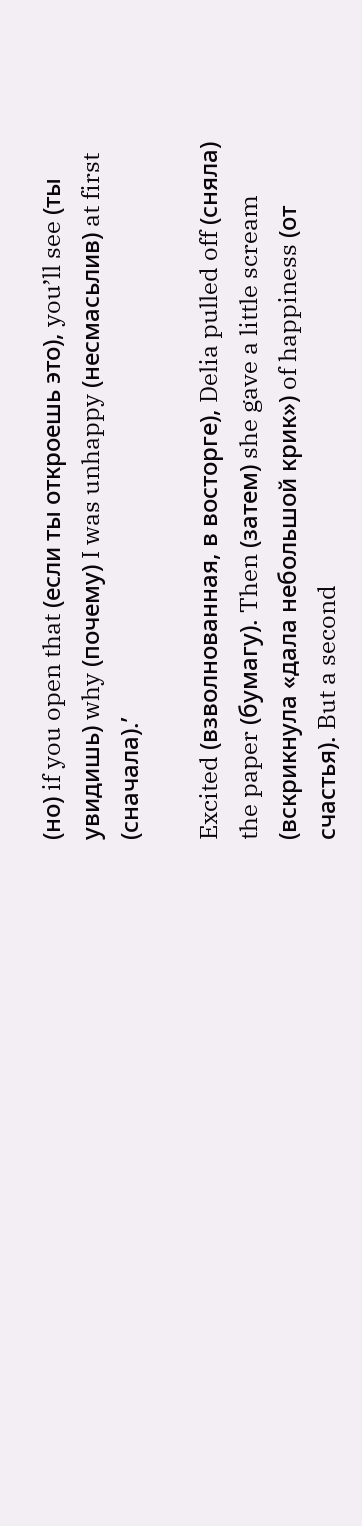(но) if you open that (если ты откроешь это), you’ll see (ты увидишь) why (почему) I was unhappy (несмасьлив) at first (сначала).’

Excited (взволнованная, в восторге), Delia pulled off (сняла) the paper (бумагу). Then (затем) she gave a little scream (вскрикнула «дала небольшой крик») of happiness (от счастья). But a second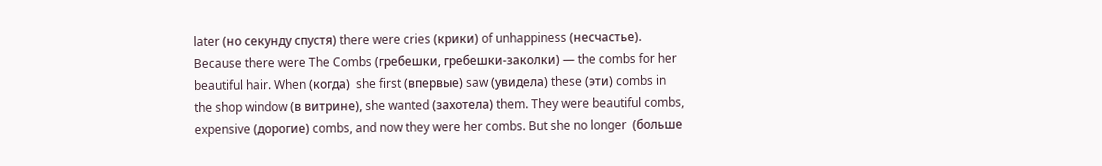later (но секунду спустя) there were cries (крики) of unhappiness (несчастье). Because there were The Combs (гребешки, гребешки-заколки) — the combs for her beautiful hair. When (когда)  she first (впервые) saw (увидела) these (эти) combs in the shop window (в витрине), she wanted (захотела) them. They were beautiful combs, expensive (дорогие) combs, and now they were her combs. But she no longer  (больше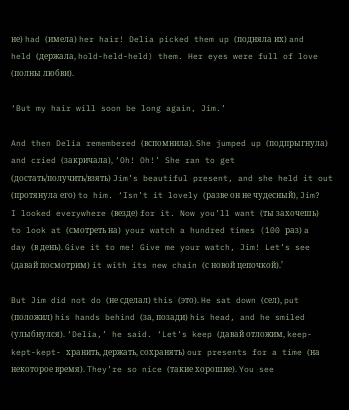не) had (имела) her hair! Delia picked them up (подняла их) and held (держала, hold-held-held) them. Her eyes were full of love (полны любви).

‘But my hair will soon be long again, Jim.’

And then Delia remembered (вспомнила). She jumped up (подпрыгнула) and cried (закричала), ‘Oh! Oh!’ She ran to get (достать/получить/взять) Jim’s beautiful present, and she held it out (протянула его) to him. ‘Isn’t it lovely (разве он не чудесный), Jim? I looked everywhere (везде) for it. Now you’ll want (ты захочешь) to look at (смотреть на)  your watch a hundred times (100 раз) a day (в день). Give it to me! Give me your watch, Jim! Let’s see (давай посмотрим) it with its new chain (с новой цепочкой).’

But Jim did not do (не сделал) this (это). He sat down (сел), put (положил) his hands behind (за, позади) his head, and he smiled (улыбнулся). ‘Delia,’ he said. ‘Let’s keep (давай отложим, keep-kept-kept- хранить, держать, сохранять) our presents for a time (на некоторое время). They’re so nice (такие хорошие). You see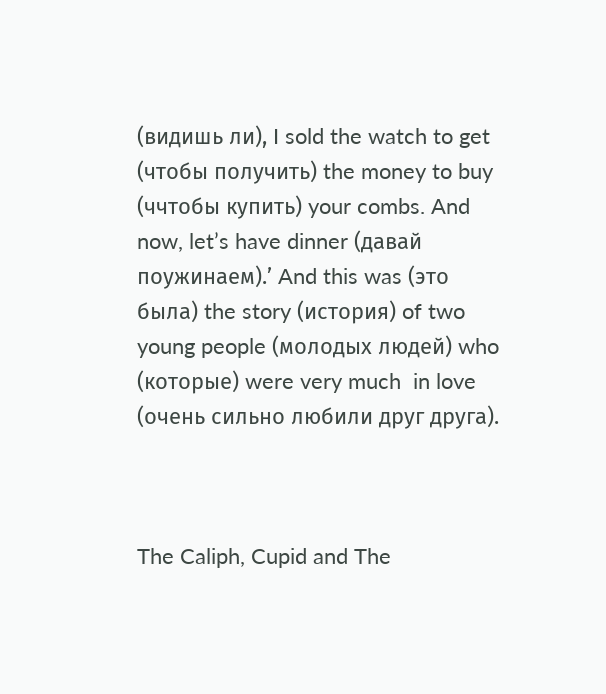(видишь ли), I sold the watch to get (чтобы получить) the money to buy (ччтобы купить) your combs. And now, let’s have dinner (давай поужинаем).’ And this was (это была) the story (история) of two young people (молодых людей) who  (которые) were very much  in love (очень сильно любили друг друга).



The Caliph, Cupid and The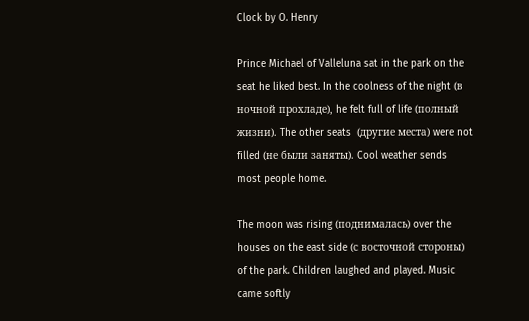Clock by O. Henry

Prince Michael of Valleluna sat in the park on the seat he liked best. In the coolness of the night (в ночной прохладе), he felt full of life (полный жизни). The other seats  (другие места) were not filled (не были заняты). Cool weather sends most people home.

The moon was rising (поднималась) over the houses on the east side (с восточной стороны) of the park. Children laughed and played. Music came softly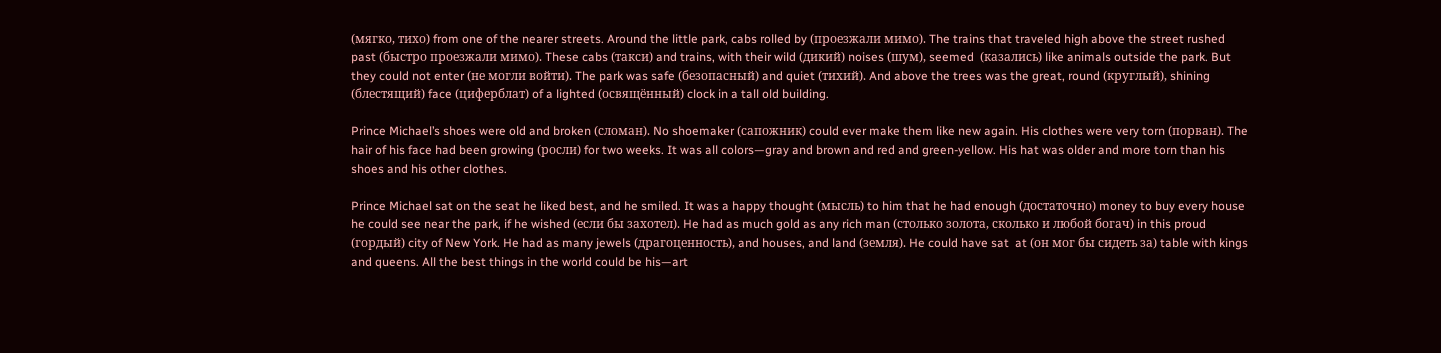(мягко, тихо) from one of the nearer streets. Around the little park, cabs rolled by (проезжали мимо). The trains that traveled high above the street rushed past (быстро проезжали мимо). These cabs (такси) and trains, with their wild (дикий) noises (шум), seemed  (казались) like animals outside the park. But they could not enter (не могли войти). The park was safe (безопасный) and quiet (тихий). And above the trees was the great, round (круглый), shining (блестящий) face (циферблат) of a lighted (освящённый) clock in a tall old building.

Prince Michael’s shoes were old and broken (сломан). No shoemaker (сапожник) could ever make them like new again. His clothes were very torn (порван). The hair of his face had been growing (росли) for two weeks. It was all colors—gray and brown and red and green-yellow. His hat was older and more torn than his shoes and his other clothes.

Prince Michael sat on the seat he liked best, and he smiled. It was a happy thought (мысль) to him that he had enough (достаточно) money to buy every house he could see near the park, if he wished (если бы захотел). He had as much gold as any rich man (столько золота, сколько и любой богач) in this proud (гордый) city of New York. He had as many jewels (драгоценность), and houses, and land (земля). He could have sat  at (он мог бы сидеть за) table with kings and queens. All the best things in the world could be his—art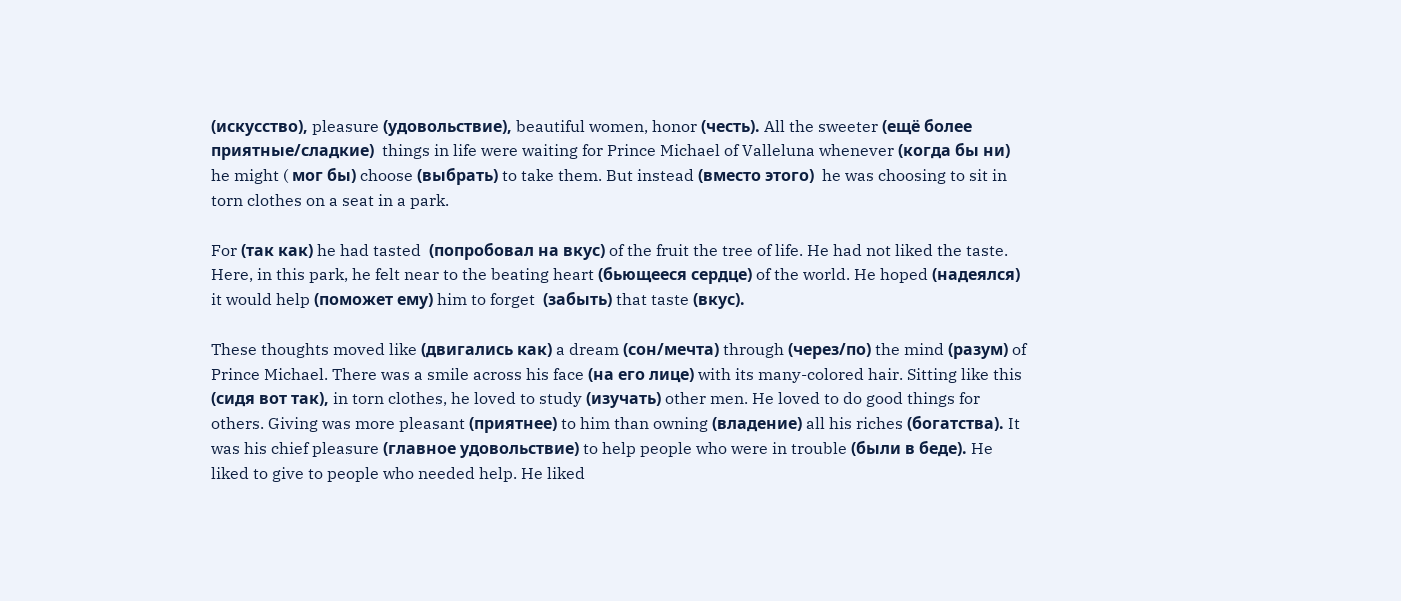(искусство), pleasure (удовольствие), beautiful women, honor (честь). All the sweeter (ещё более приятные/сладкие)  things in life were waiting for Prince Michael of Valleluna whenever (когда бы ни) he might ( мог бы) choose (выбрать) to take them. But instead (вместо этого)  he was choosing to sit in torn clothes on a seat in a park.

For (так как) he had tasted  (попробовал на вкус) of the fruit the tree of life. He had not liked the taste. Here, in this park, he felt near to the beating heart (бьющееся сердце) of the world. He hoped (надеялся) it would help (поможет ему) him to forget  (забыть) that taste (вкус).

These thoughts moved like (двигались как) a dream (сон/мечта) through (через/по) the mind (разум) of Prince Michael. There was a smile across his face (на его лице) with its many-colored hair. Sitting like this (сидя вот так), in torn clothes, he loved to study (изучать) other men. He loved to do good things for others. Giving was more pleasant (приятнее) to him than owning (владение) all his riches (богатства). It was his chief pleasure (главное удовольствие) to help people who were in trouble (были в беде). He liked to give to people who needed help. He liked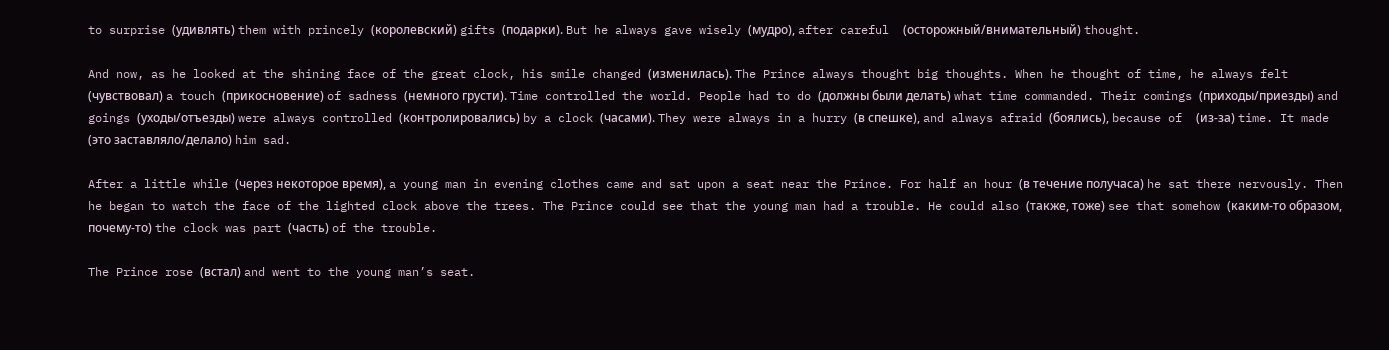to surprise (удивлять) them with princely (королевский) gifts (подарки). But he always gave wisely (мудро), after careful  (осторожный/внимательный) thought.

And now, as he looked at the shining face of the great clock, his smile changed (изменилась). The Prince always thought big thoughts. When he thought of time, he always felt (чувствовал) a touch (прикосновение) of sadness (немного грусти). Time controlled the world. People had to do (должны были делать) what time commanded. Their comings (приходы/приезды) and goings (уходы/отъезды) were always controlled (контролировались) by a clock (часами). They were always in a hurry (в спешке), and always afraid (боялись), because of  (из-за) time. It made (это заставляло/делало) him sad.

After a little while (через некоторое время), a young man in evening clothes came and sat upon a seat near the Prince. For half an hour (в течение получаса) he sat there nervously. Then he began to watch the face of the lighted clock above the trees. The Prince could see that the young man had a trouble. He could also (также, тоже) see that somehow (каким-то образом, почему-то) the clock was part (часть) of the trouble.

The Prince rose (встал) and went to the young man’s seat.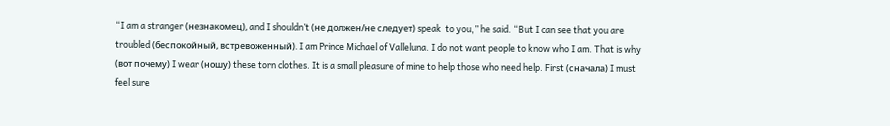“I am a stranger (незнакомец), and I shouldn’t (не должен/не следует) speak  to you,” he said. “But I can see that you are troubled (беспокойный, встревоженный). I am Prince Michael of Valleluna. I do not want people to know who I am. That is why (вот почему) I wear (ношу) these torn clothes. It is a small pleasure of mine to help those who need help. First (сначала) I must feel sure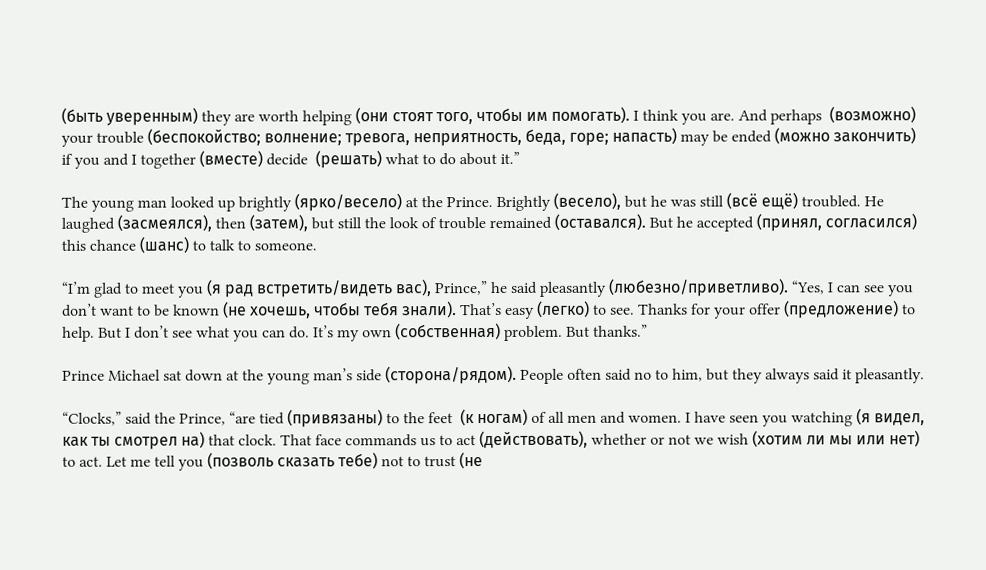(быть уверенным) they are worth helping (они стоят того, чтобы им помогать). I think you are. And perhaps  (возможно) your trouble (беспокойство; волнение; тревога, неприятность, беда, горе; напасть) may be ended (можно закончить)  if you and I together (вместе) decide  (решать) what to do about it.”

The young man looked up brightly (ярко/весело) at the Prince. Brightly (весело), but he was still (всё ещё) troubled. He laughed (засмеялся), then (затем), but still the look of trouble remained (оставался). But he accepted (принял, согласился) this chance (шанс) to talk to someone.

“I’m glad to meet you (я рад встретить/видеть вас), Prince,” he said pleasantly (любезно/приветливо). “Yes, I can see you don’t want to be known (не хочешь, чтобы тебя знали). That’s easy (легко) to see. Thanks for your offer (предложение) to help. But I don’t see what you can do. It’s my own (собственная) problem. But thanks.”

Prince Michael sat down at the young man’s side (сторона/рядом). People often said no to him, but they always said it pleasantly.

“Clocks,” said the Prince, “are tied (привязаны) to the feet  (к ногам) of all men and women. I have seen you watching (я видел, как ты смотрел на) that clock. That face commands us to act (действовать), whether or not we wish (хотим ли мы или нет) to act. Let me tell you (позволь сказать тебе) not to trust (не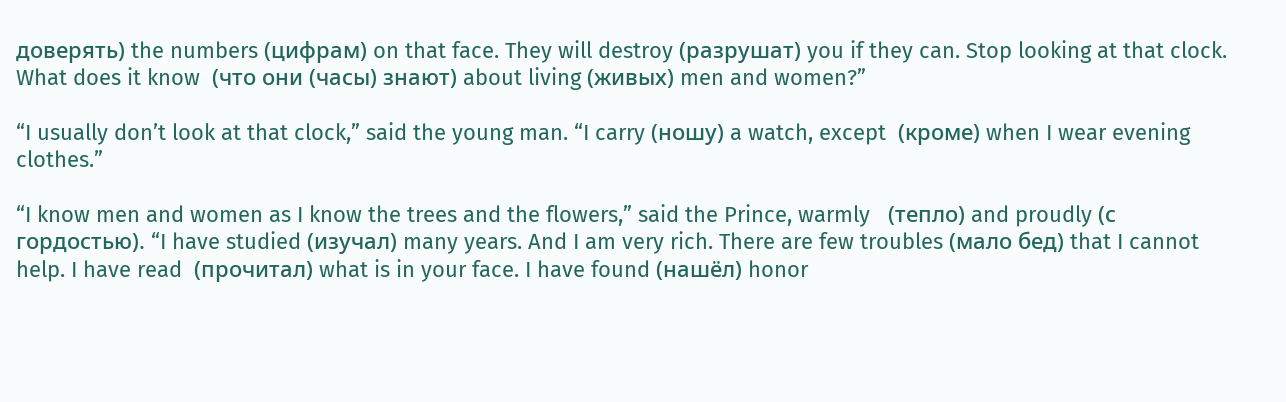доверять) the numbers (цифрам) on that face. They will destroy (разрушат) you if they can. Stop looking at that clock. What does it know  (что они (часы) знают) about living (живых) men and women?”

“I usually don’t look at that clock,” said the young man. “I carry (ношу) a watch, except  (кроме) when I wear evening clothes.”

“I know men and women as I know the trees and the flowers,” said the Prince, warmly   (тепло) and proudly (с гордостью). “I have studied (изучал) many years. And I am very rich. There are few troubles (мало бед) that I cannot help. I have read  (прочитал) what is in your face. I have found (нашёл) honor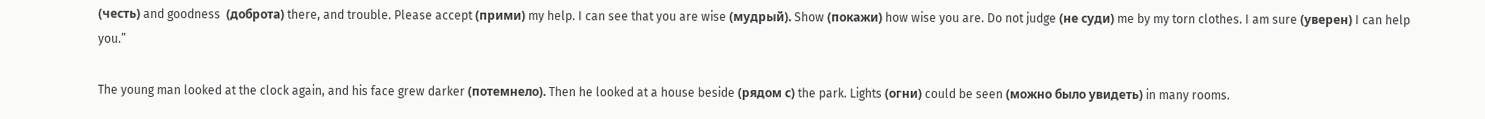(честь) and goodness  (доброта) there, and trouble. Please accept (прими) my help. I can see that you are wise (мудрый). Show (покажи) how wise you are. Do not judge (не суди) me by my torn clothes. I am sure (уверен) I can help you.”

The young man looked at the clock again, and his face grew darker (потемнело). Then he looked at a house beside (рядом с) the park. Lights (огни) could be seen (можно было увидеть) in many rooms.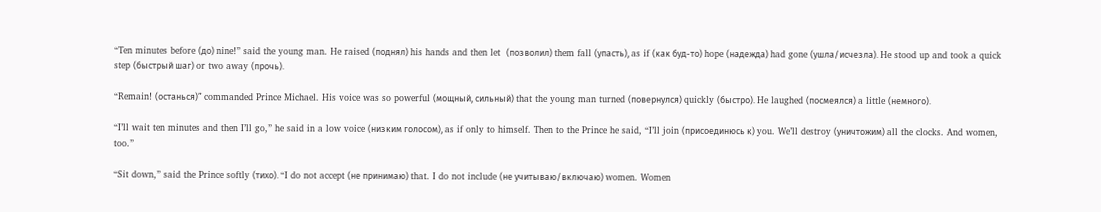“Ten minutes before (до) nine!” said the young man. He raised (поднял) his hands and then let  (позволил) them fall (упасть), as if (как буд-то) hope (надежда) had gone (ушла/исчезла). He stood up and took a quick step (быстрый шаг) or two away (прочь).

“Remain! (останься)” commanded Prince Michael. His voice was so powerful (мощный, сильный) that the young man turned (повернулся) quickly (быстро). He laughed (посмеялся) a little (немного).

“I’ll wait ten minutes and then I’ll go,” he said in a low voice (низким голосом), as if only to himself. Then to the Prince he said, “I’ll join (присоединюсь к) you. We’ll destroy (уничтожим) all the clocks. And women, too.”

“Sit down,” said the Prince softly (тихо). “I do not accept (не принимаю) that. I do not include (не учитываю/включаю) women. Women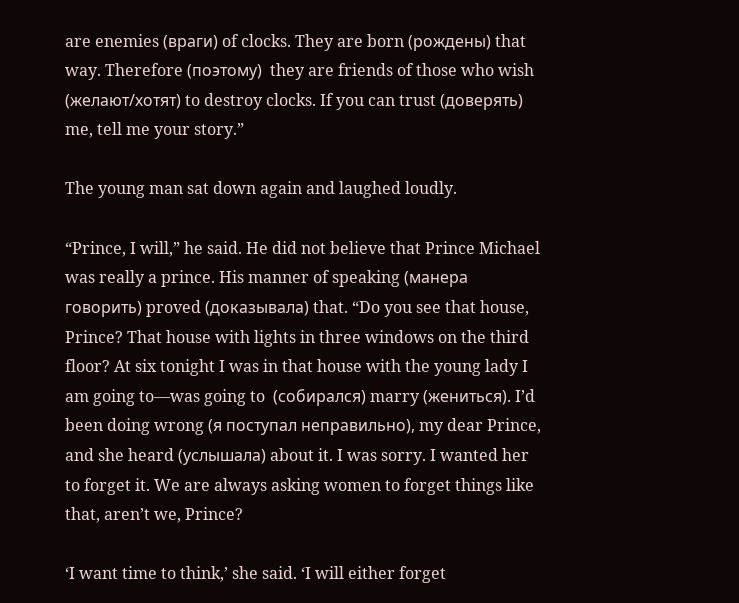are enemies (враги) of clocks. They are born (рождены) that way. Therefore (поэтому)  they are friends of those who wish (желают/хотят) to destroy clocks. If you can trust (доверять) me, tell me your story.”

The young man sat down again and laughed loudly.

“Prince, I will,” he said. He did not believe that Prince Michael was really a prince. His manner of speaking (манера говорить) proved (доказывала) that. “Do you see that house, Prince? That house with lights in three windows on the third floor? At six tonight I was in that house with the young lady I am going to—was going to  (собирался) marry (жениться). I’d been doing wrong (я поступал неправильно), my dear Prince, and she heard (услышала) about it. I was sorry. I wanted her to forget it. We are always asking women to forget things like that, aren’t we, Prince?

‘I want time to think,’ she said. ‘I will either forget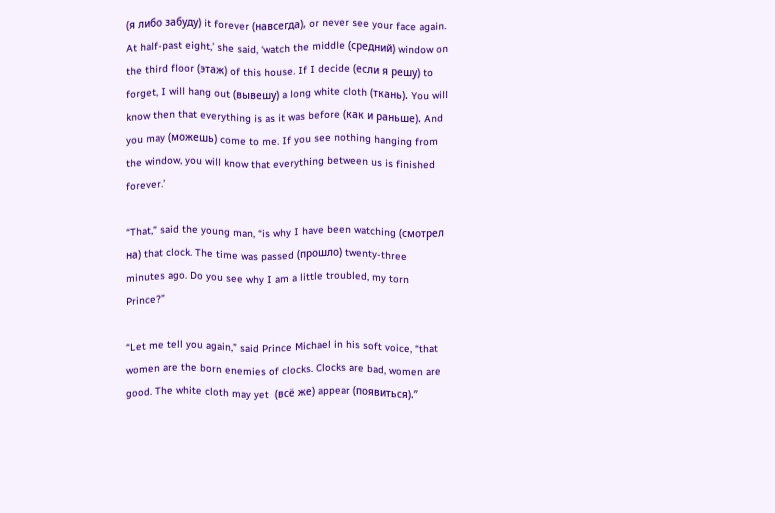(я либо забуду) it forever (навсегда), or never see your face again. At half-past eight,’ she said, ‘watch the middle (средний) window on the third floor (этаж) of this house. If I decide (если я решу) to forget, I will hang out (вывешу) a long white cloth (ткань). You will know then that everything is as it was before (как и раньше). And you may (можешь) come to me. If you see nothing hanging from the window, you will know that everything between us is finished forever.’

“That,” said the young man, “is why I have been watching (смотрел на) that clock. The time was passed (прошло) twenty-three minutes ago. Do you see why I am a little troubled, my torn Prince?”

“Let me tell you again,” said Prince Michael in his soft voice, “that women are the born enemies of clocks. Clocks are bad, women are good. The white cloth may yet  (всё же) appear (появиться).”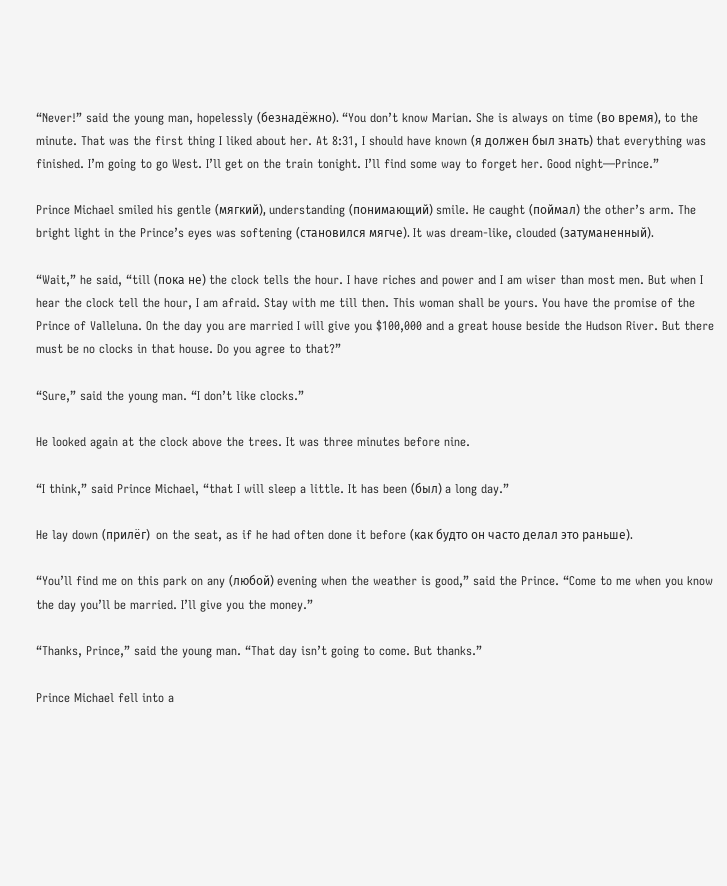“Never!” said the young man, hopelessly (безнадёжно). “You don’t know Marian. She is always on time (во время), to the minute. That was the first thing I liked about her. At 8:31, I should have known (я должен был знать) that everything was finished. I’m going to go West. I’ll get on the train tonight. I’ll find some way to forget her. Good night—Prince.”

Prince Michael smiled his gentle (мягкий), understanding (понимающий) smile. He caught (поймал) the other’s arm. The bright light in the Prince’s eyes was softening (становился мягче). It was dream-like, clouded (затуманенный).

“Wait,” he said, “till (пока не) the clock tells the hour. I have riches and power and I am wiser than most men. But when I hear the clock tell the hour, I am afraid. Stay with me till then. This woman shall be yours. You have the promise of the Prince of Valleluna. On the day you are married I will give you $100,000 and a great house beside the Hudson River. But there must be no clocks in that house. Do you agree to that?”

“Sure,” said the young man. “I don’t like clocks.”

He looked again at the clock above the trees. It was three minutes before nine.

“I think,” said Prince Michael, “that I will sleep a little. It has been (был) a long day.”

He lay down (прилёг)  on the seat, as if he had often done it before (как будто он часто делал это раньше).

“You’ll find me on this park on any (любой) evening when the weather is good,” said the Prince. “Come to me when you know the day you’ll be married. I’ll give you the money.”

“Thanks, Prince,” said the young man. “That day isn’t going to come. But thanks.”

Prince Michael fell into a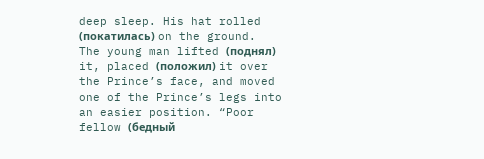deep sleep. His hat rolled (покатилась) on the ground. The young man lifted (поднял) it, placed (положил) it over the Prince’s face, and moved one of the Prince’s legs into an easier position. “Poor fellow (бедный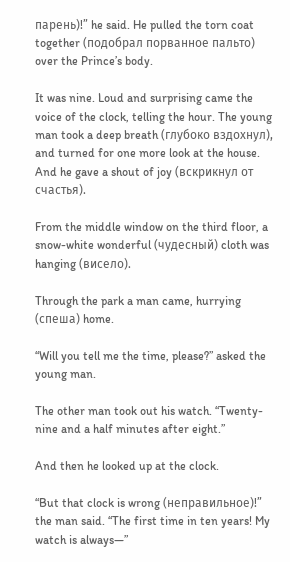парень)!” he said. He pulled the torn coat together (подобрал порванное пальто) over the Prince’s body.

It was nine. Loud and surprising came the voice of the clock, telling the hour. The young man took a deep breath (глубоко вздохнул), and turned for one more look at the house. And he gave a shout of joy (вскрикнул от счастья).

From the middle window on the third floor, a snow-white wonderful (чудесный) cloth was hanging (висело).

Through the park a man came, hurrying (спеша) home.

“Will you tell me the time, please?” asked the young man.

The other man took out his watch. “Twenty-nine and a half minutes after eight.”

And then he looked up at the clock.

“But that clock is wrong (неправильное)!” the man said. “The first time in ten years! My watch is always—”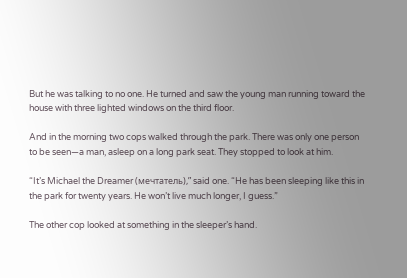But he was talking to no one. He turned and saw the young man running toward the house with three lighted windows on the third floor.

And in the morning two cops walked through the park. There was only one person to be seen—a man, asleep on a long park seat. They stopped to look at him.

“It’s Michael the Dreamer (мечтатель),” said one. “He has been sleeping like this in the park for twenty years. He won’t live much longer, I guess.”

The other cop looked at something in the sleeper’s hand.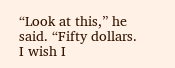“Look at this,” he said. “Fifty dollars. I wish I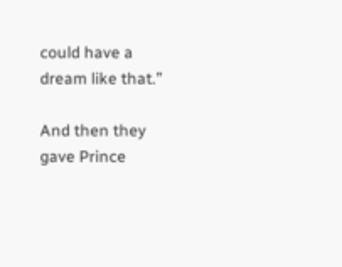could have a dream like that.”

And then they gave Prince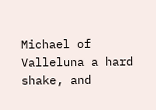Michael of Valleluna a hard shake, and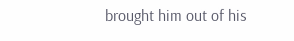brought him out of his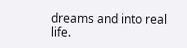dreams and into real life.